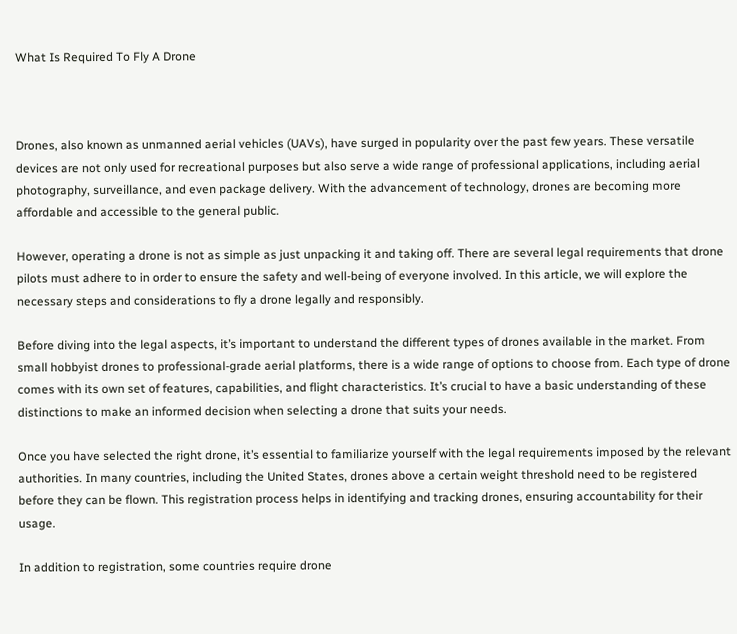What Is Required To Fly A Drone



Drones, also known as unmanned aerial vehicles (UAVs), have surged in popularity over the past few years. These versatile devices are not only used for recreational purposes but also serve a wide range of professional applications, including aerial photography, surveillance, and even package delivery. With the advancement of technology, drones are becoming more affordable and accessible to the general public.

However, operating a drone is not as simple as just unpacking it and taking off. There are several legal requirements that drone pilots must adhere to in order to ensure the safety and well-being of everyone involved. In this article, we will explore the necessary steps and considerations to fly a drone legally and responsibly.

Before diving into the legal aspects, it’s important to understand the different types of drones available in the market. From small hobbyist drones to professional-grade aerial platforms, there is a wide range of options to choose from. Each type of drone comes with its own set of features, capabilities, and flight characteristics. It’s crucial to have a basic understanding of these distinctions to make an informed decision when selecting a drone that suits your needs.

Once you have selected the right drone, it’s essential to familiarize yourself with the legal requirements imposed by the relevant authorities. In many countries, including the United States, drones above a certain weight threshold need to be registered before they can be flown. This registration process helps in identifying and tracking drones, ensuring accountability for their usage.

In addition to registration, some countries require drone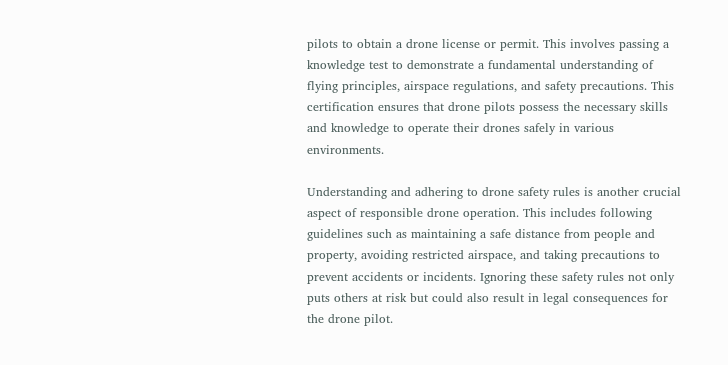pilots to obtain a drone license or permit. This involves passing a knowledge test to demonstrate a fundamental understanding of flying principles, airspace regulations, and safety precautions. This certification ensures that drone pilots possess the necessary skills and knowledge to operate their drones safely in various environments.

Understanding and adhering to drone safety rules is another crucial aspect of responsible drone operation. This includes following guidelines such as maintaining a safe distance from people and property, avoiding restricted airspace, and taking precautions to prevent accidents or incidents. Ignoring these safety rules not only puts others at risk but could also result in legal consequences for the drone pilot.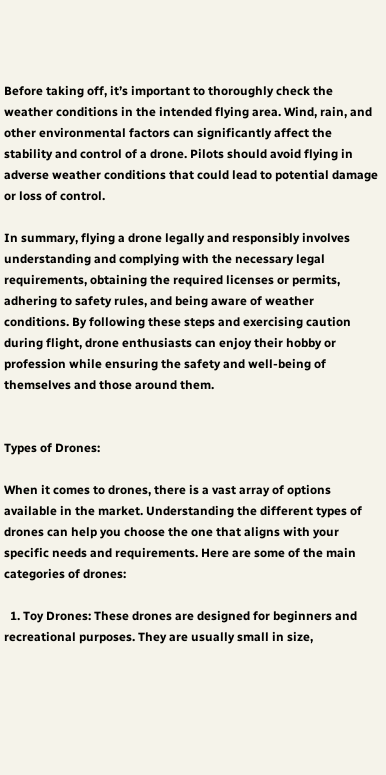Before taking off, it’s important to thoroughly check the weather conditions in the intended flying area. Wind, rain, and other environmental factors can significantly affect the stability and control of a drone. Pilots should avoid flying in adverse weather conditions that could lead to potential damage or loss of control.

In summary, flying a drone legally and responsibly involves understanding and complying with the necessary legal requirements, obtaining the required licenses or permits, adhering to safety rules, and being aware of weather conditions. By following these steps and exercising caution during flight, drone enthusiasts can enjoy their hobby or profession while ensuring the safety and well-being of themselves and those around them.


Types of Drones:

When it comes to drones, there is a vast array of options available in the market. Understanding the different types of drones can help you choose the one that aligns with your specific needs and requirements. Here are some of the main categories of drones:

  1. Toy Drones: These drones are designed for beginners and recreational purposes. They are usually small in size,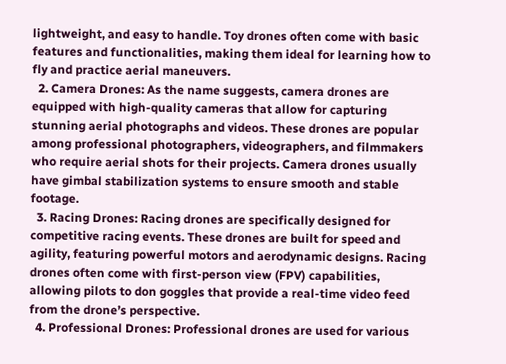lightweight, and easy to handle. Toy drones often come with basic features and functionalities, making them ideal for learning how to fly and practice aerial maneuvers.
  2. Camera Drones: As the name suggests, camera drones are equipped with high-quality cameras that allow for capturing stunning aerial photographs and videos. These drones are popular among professional photographers, videographers, and filmmakers who require aerial shots for their projects. Camera drones usually have gimbal stabilization systems to ensure smooth and stable footage.
  3. Racing Drones: Racing drones are specifically designed for competitive racing events. These drones are built for speed and agility, featuring powerful motors and aerodynamic designs. Racing drones often come with first-person view (FPV) capabilities, allowing pilots to don goggles that provide a real-time video feed from the drone’s perspective.
  4. Professional Drones: Professional drones are used for various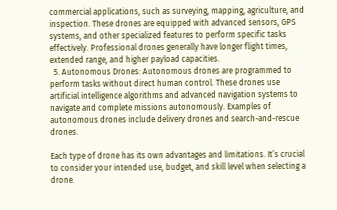commercial applications, such as surveying, mapping, agriculture, and inspection. These drones are equipped with advanced sensors, GPS systems, and other specialized features to perform specific tasks effectively. Professional drones generally have longer flight times, extended range, and higher payload capacities.
  5. Autonomous Drones: Autonomous drones are programmed to perform tasks without direct human control. These drones use artificial intelligence algorithms and advanced navigation systems to navigate and complete missions autonomously. Examples of autonomous drones include delivery drones and search-and-rescue drones.

Each type of drone has its own advantages and limitations. It’s crucial to consider your intended use, budget, and skill level when selecting a drone.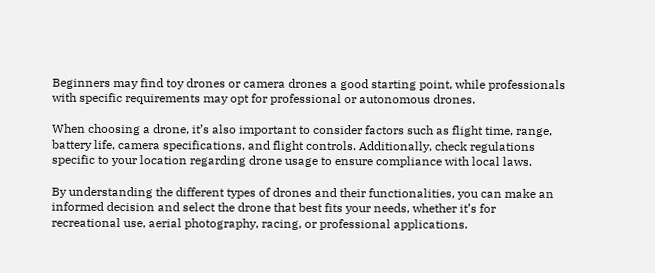Beginners may find toy drones or camera drones a good starting point, while professionals with specific requirements may opt for professional or autonomous drones.

When choosing a drone, it’s also important to consider factors such as flight time, range, battery life, camera specifications, and flight controls. Additionally, check regulations specific to your location regarding drone usage to ensure compliance with local laws.

By understanding the different types of drones and their functionalities, you can make an informed decision and select the drone that best fits your needs, whether it’s for recreational use, aerial photography, racing, or professional applications.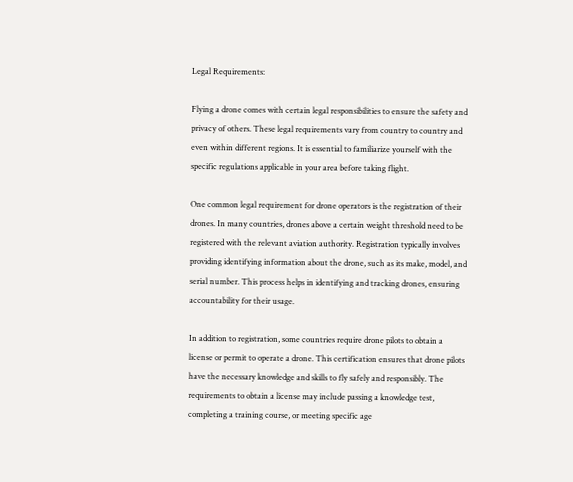Legal Requirements:

Flying a drone comes with certain legal responsibilities to ensure the safety and privacy of others. These legal requirements vary from country to country and even within different regions. It is essential to familiarize yourself with the specific regulations applicable in your area before taking flight.

One common legal requirement for drone operators is the registration of their drones. In many countries, drones above a certain weight threshold need to be registered with the relevant aviation authority. Registration typically involves providing identifying information about the drone, such as its make, model, and serial number. This process helps in identifying and tracking drones, ensuring accountability for their usage.

In addition to registration, some countries require drone pilots to obtain a license or permit to operate a drone. This certification ensures that drone pilots have the necessary knowledge and skills to fly safely and responsibly. The requirements to obtain a license may include passing a knowledge test, completing a training course, or meeting specific age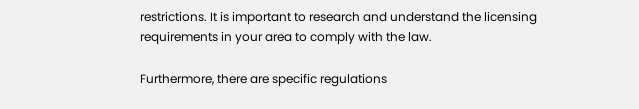restrictions. It is important to research and understand the licensing requirements in your area to comply with the law.

Furthermore, there are specific regulations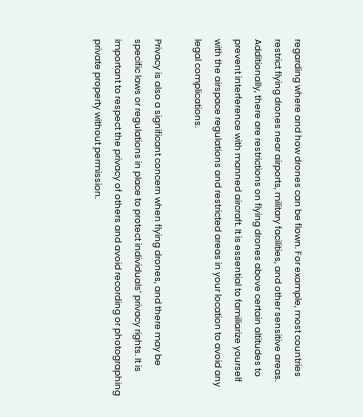regarding where and how drones can be flown. For example, most countries restrict flying drones near airports, military facilities, and other sensitive areas. Additionally, there are restrictions on flying drones above certain altitudes to prevent interference with manned aircraft. It is essential to familiarize yourself with the airspace regulations and restricted areas in your location to avoid any legal complications.

Privacy is also a significant concern when flying drones, and there may be specific laws or regulations in place to protect individuals’ privacy rights. It is important to respect the privacy of others and avoid recording or photographing private property without permission.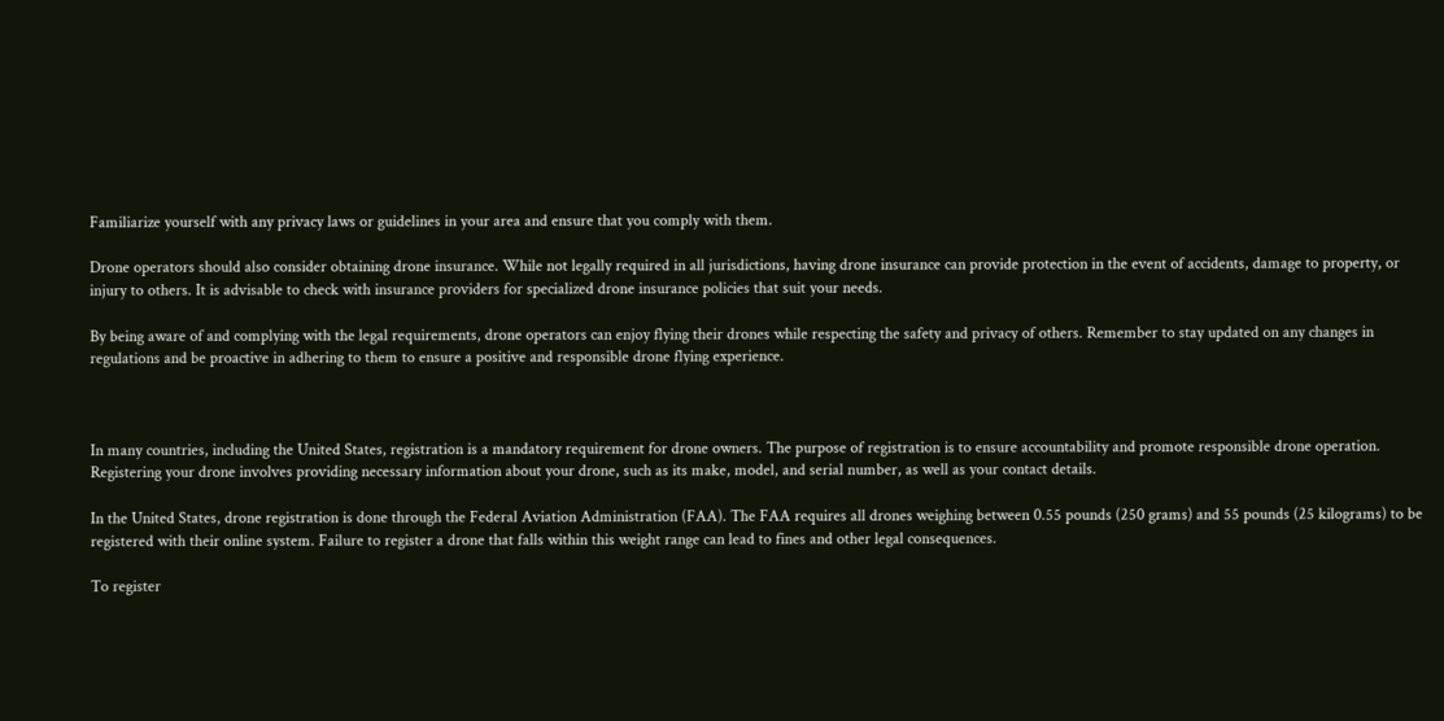Familiarize yourself with any privacy laws or guidelines in your area and ensure that you comply with them.

Drone operators should also consider obtaining drone insurance. While not legally required in all jurisdictions, having drone insurance can provide protection in the event of accidents, damage to property, or injury to others. It is advisable to check with insurance providers for specialized drone insurance policies that suit your needs.

By being aware of and complying with the legal requirements, drone operators can enjoy flying their drones while respecting the safety and privacy of others. Remember to stay updated on any changes in regulations and be proactive in adhering to them to ensure a positive and responsible drone flying experience.



In many countries, including the United States, registration is a mandatory requirement for drone owners. The purpose of registration is to ensure accountability and promote responsible drone operation. Registering your drone involves providing necessary information about your drone, such as its make, model, and serial number, as well as your contact details.

In the United States, drone registration is done through the Federal Aviation Administration (FAA). The FAA requires all drones weighing between 0.55 pounds (250 grams) and 55 pounds (25 kilograms) to be registered with their online system. Failure to register a drone that falls within this weight range can lead to fines and other legal consequences.

To register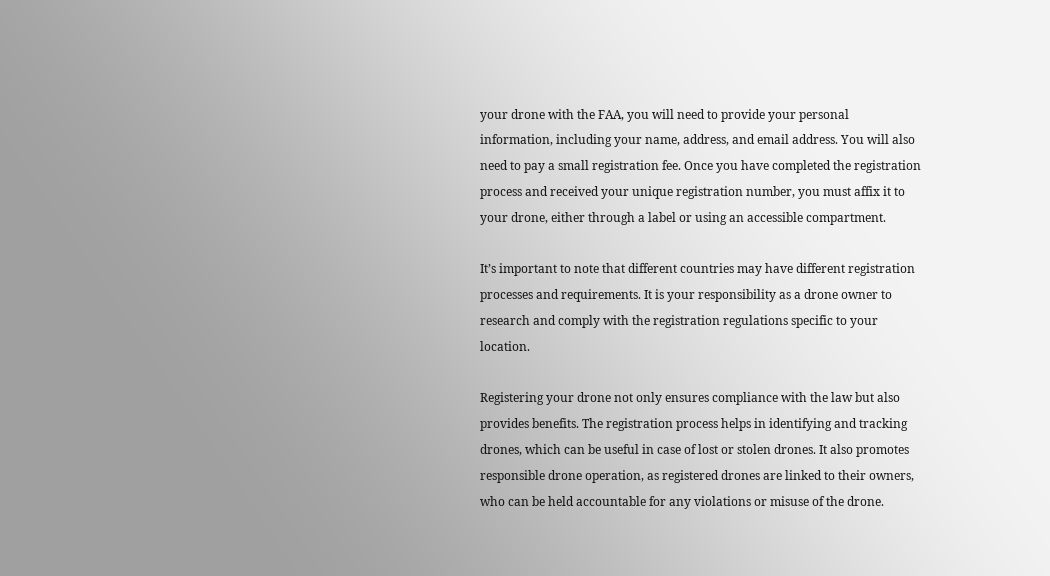your drone with the FAA, you will need to provide your personal information, including your name, address, and email address. You will also need to pay a small registration fee. Once you have completed the registration process and received your unique registration number, you must affix it to your drone, either through a label or using an accessible compartment.

It’s important to note that different countries may have different registration processes and requirements. It is your responsibility as a drone owner to research and comply with the registration regulations specific to your location.

Registering your drone not only ensures compliance with the law but also provides benefits. The registration process helps in identifying and tracking drones, which can be useful in case of lost or stolen drones. It also promotes responsible drone operation, as registered drones are linked to their owners, who can be held accountable for any violations or misuse of the drone.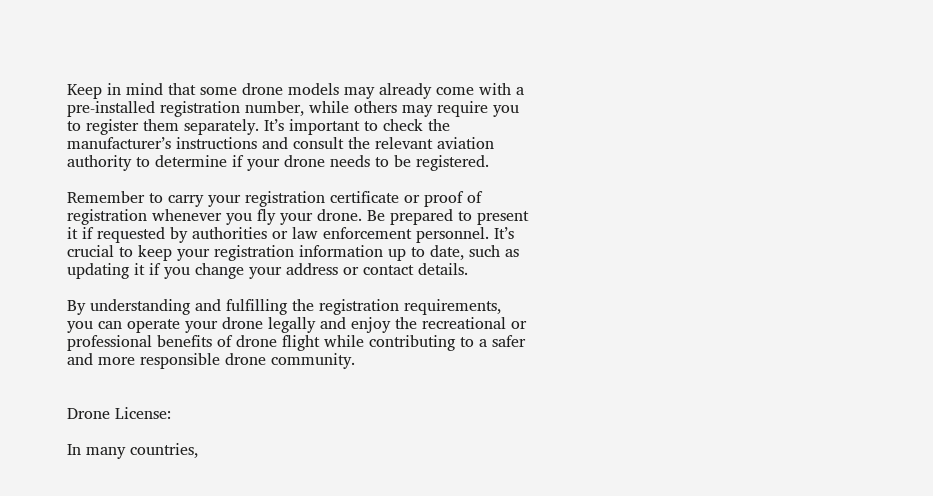Keep in mind that some drone models may already come with a pre-installed registration number, while others may require you to register them separately. It’s important to check the manufacturer’s instructions and consult the relevant aviation authority to determine if your drone needs to be registered.

Remember to carry your registration certificate or proof of registration whenever you fly your drone. Be prepared to present it if requested by authorities or law enforcement personnel. It’s crucial to keep your registration information up to date, such as updating it if you change your address or contact details.

By understanding and fulfilling the registration requirements, you can operate your drone legally and enjoy the recreational or professional benefits of drone flight while contributing to a safer and more responsible drone community.


Drone License:

In many countries,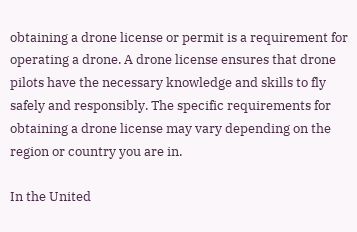obtaining a drone license or permit is a requirement for operating a drone. A drone license ensures that drone pilots have the necessary knowledge and skills to fly safely and responsibly. The specific requirements for obtaining a drone license may vary depending on the region or country you are in.

In the United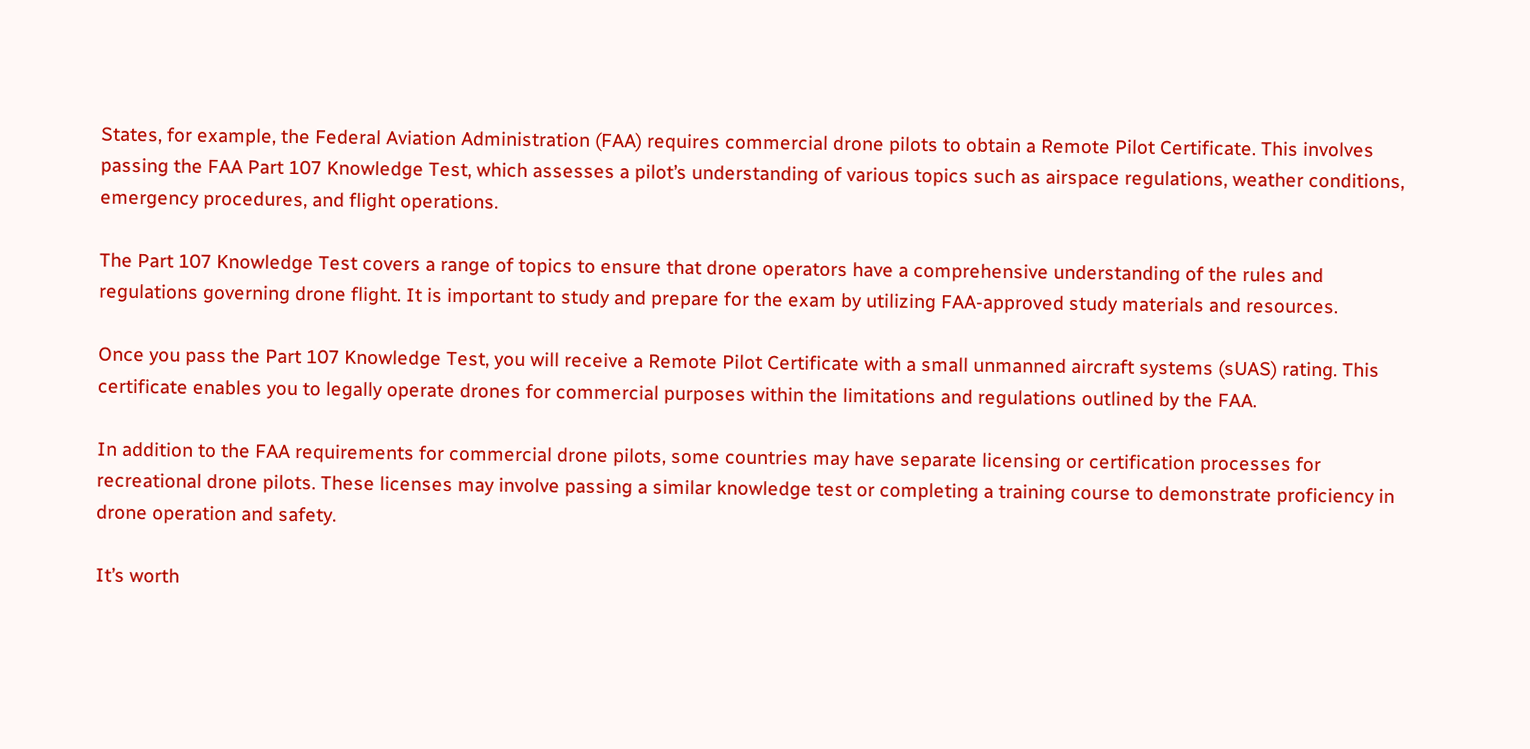States, for example, the Federal Aviation Administration (FAA) requires commercial drone pilots to obtain a Remote Pilot Certificate. This involves passing the FAA Part 107 Knowledge Test, which assesses a pilot’s understanding of various topics such as airspace regulations, weather conditions, emergency procedures, and flight operations.

The Part 107 Knowledge Test covers a range of topics to ensure that drone operators have a comprehensive understanding of the rules and regulations governing drone flight. It is important to study and prepare for the exam by utilizing FAA-approved study materials and resources.

Once you pass the Part 107 Knowledge Test, you will receive a Remote Pilot Certificate with a small unmanned aircraft systems (sUAS) rating. This certificate enables you to legally operate drones for commercial purposes within the limitations and regulations outlined by the FAA.

In addition to the FAA requirements for commercial drone pilots, some countries may have separate licensing or certification processes for recreational drone pilots. These licenses may involve passing a similar knowledge test or completing a training course to demonstrate proficiency in drone operation and safety.

It’s worth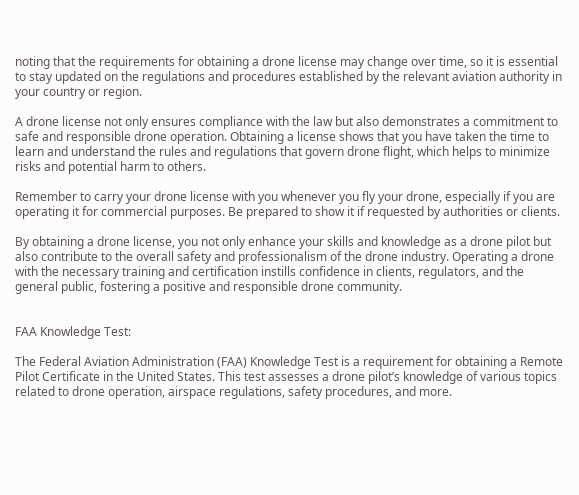noting that the requirements for obtaining a drone license may change over time, so it is essential to stay updated on the regulations and procedures established by the relevant aviation authority in your country or region.

A drone license not only ensures compliance with the law but also demonstrates a commitment to safe and responsible drone operation. Obtaining a license shows that you have taken the time to learn and understand the rules and regulations that govern drone flight, which helps to minimize risks and potential harm to others.

Remember to carry your drone license with you whenever you fly your drone, especially if you are operating it for commercial purposes. Be prepared to show it if requested by authorities or clients.

By obtaining a drone license, you not only enhance your skills and knowledge as a drone pilot but also contribute to the overall safety and professionalism of the drone industry. Operating a drone with the necessary training and certification instills confidence in clients, regulators, and the general public, fostering a positive and responsible drone community.


FAA Knowledge Test:

The Federal Aviation Administration (FAA) Knowledge Test is a requirement for obtaining a Remote Pilot Certificate in the United States. This test assesses a drone pilot’s knowledge of various topics related to drone operation, airspace regulations, safety procedures, and more.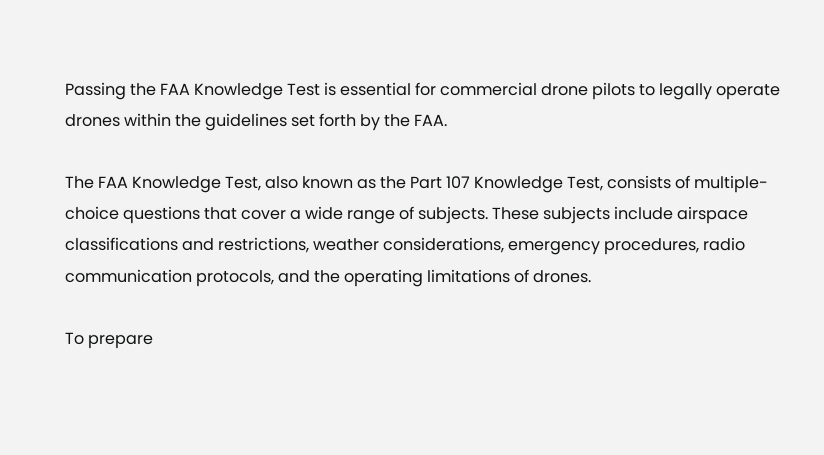Passing the FAA Knowledge Test is essential for commercial drone pilots to legally operate drones within the guidelines set forth by the FAA.

The FAA Knowledge Test, also known as the Part 107 Knowledge Test, consists of multiple-choice questions that cover a wide range of subjects. These subjects include airspace classifications and restrictions, weather considerations, emergency procedures, radio communication protocols, and the operating limitations of drones.

To prepare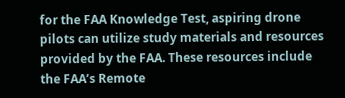for the FAA Knowledge Test, aspiring drone pilots can utilize study materials and resources provided by the FAA. These resources include the FAA’s Remote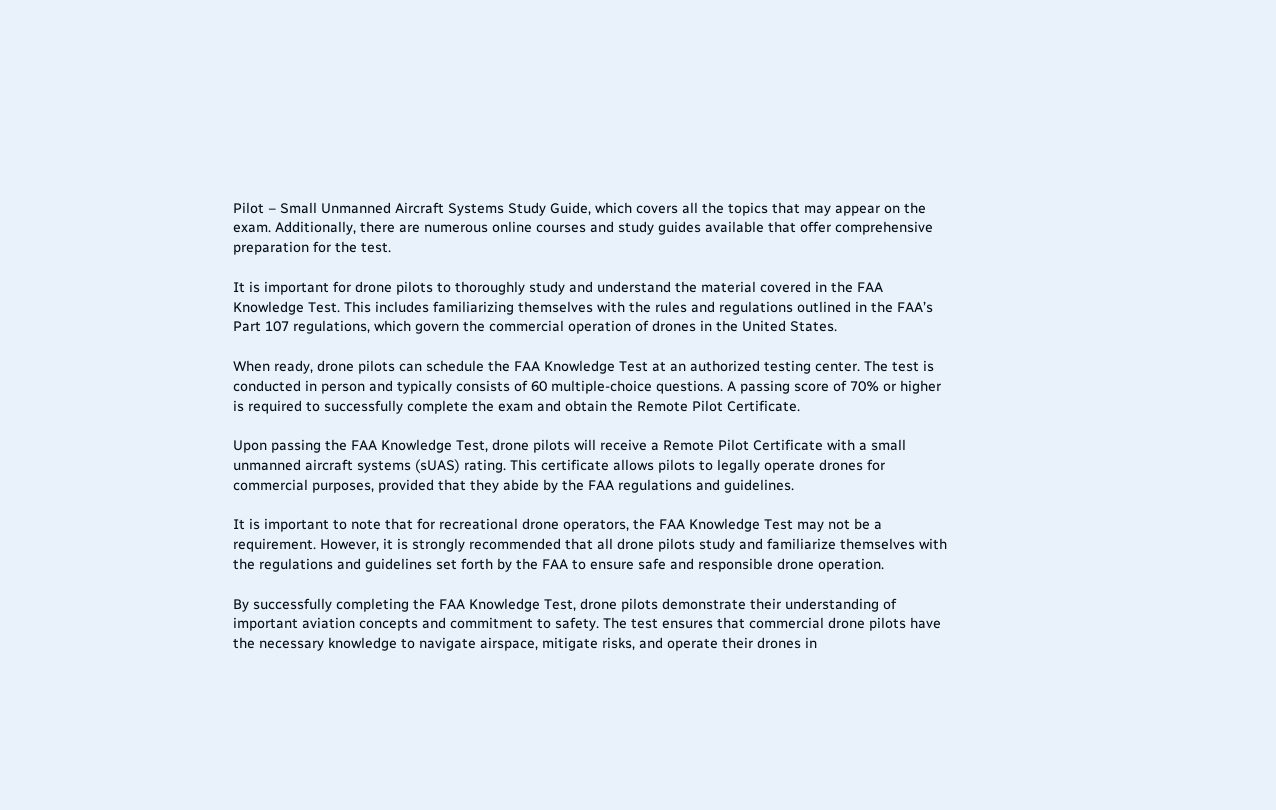Pilot – Small Unmanned Aircraft Systems Study Guide, which covers all the topics that may appear on the exam. Additionally, there are numerous online courses and study guides available that offer comprehensive preparation for the test.

It is important for drone pilots to thoroughly study and understand the material covered in the FAA Knowledge Test. This includes familiarizing themselves with the rules and regulations outlined in the FAA’s Part 107 regulations, which govern the commercial operation of drones in the United States.

When ready, drone pilots can schedule the FAA Knowledge Test at an authorized testing center. The test is conducted in person and typically consists of 60 multiple-choice questions. A passing score of 70% or higher is required to successfully complete the exam and obtain the Remote Pilot Certificate.

Upon passing the FAA Knowledge Test, drone pilots will receive a Remote Pilot Certificate with a small unmanned aircraft systems (sUAS) rating. This certificate allows pilots to legally operate drones for commercial purposes, provided that they abide by the FAA regulations and guidelines.

It is important to note that for recreational drone operators, the FAA Knowledge Test may not be a requirement. However, it is strongly recommended that all drone pilots study and familiarize themselves with the regulations and guidelines set forth by the FAA to ensure safe and responsible drone operation.

By successfully completing the FAA Knowledge Test, drone pilots demonstrate their understanding of important aviation concepts and commitment to safety. The test ensures that commercial drone pilots have the necessary knowledge to navigate airspace, mitigate risks, and operate their drones in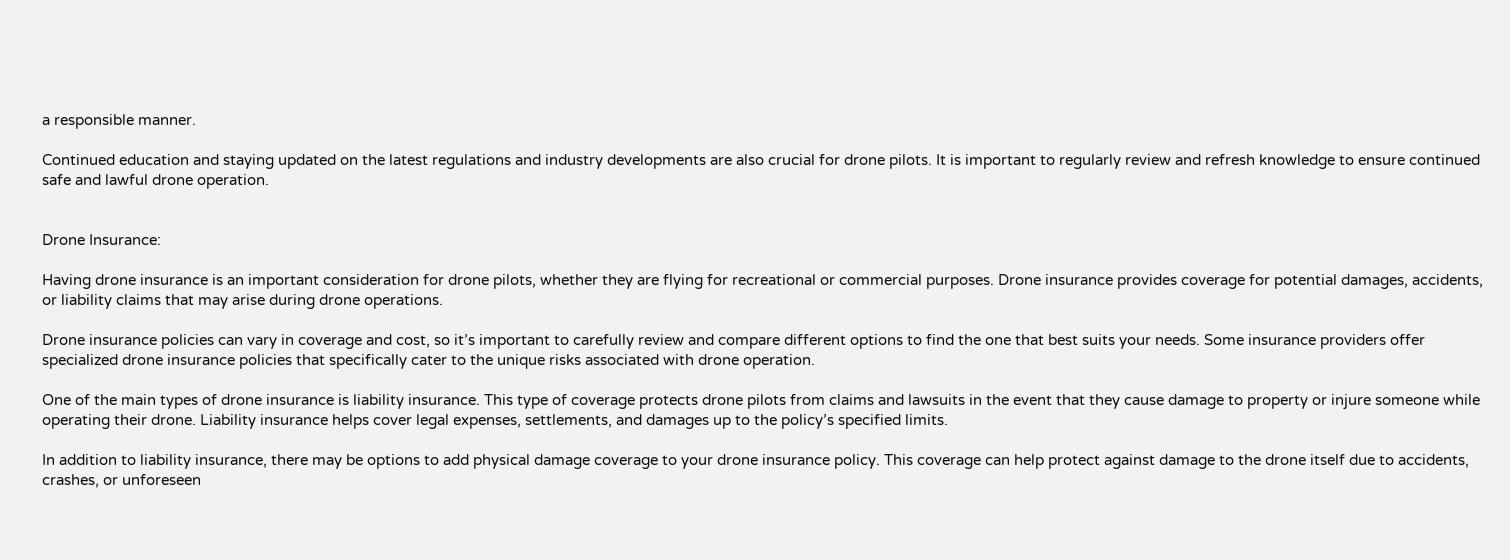a responsible manner.

Continued education and staying updated on the latest regulations and industry developments are also crucial for drone pilots. It is important to regularly review and refresh knowledge to ensure continued safe and lawful drone operation.


Drone Insurance:

Having drone insurance is an important consideration for drone pilots, whether they are flying for recreational or commercial purposes. Drone insurance provides coverage for potential damages, accidents, or liability claims that may arise during drone operations.

Drone insurance policies can vary in coverage and cost, so it’s important to carefully review and compare different options to find the one that best suits your needs. Some insurance providers offer specialized drone insurance policies that specifically cater to the unique risks associated with drone operation.

One of the main types of drone insurance is liability insurance. This type of coverage protects drone pilots from claims and lawsuits in the event that they cause damage to property or injure someone while operating their drone. Liability insurance helps cover legal expenses, settlements, and damages up to the policy’s specified limits.

In addition to liability insurance, there may be options to add physical damage coverage to your drone insurance policy. This coverage can help protect against damage to the drone itself due to accidents, crashes, or unforeseen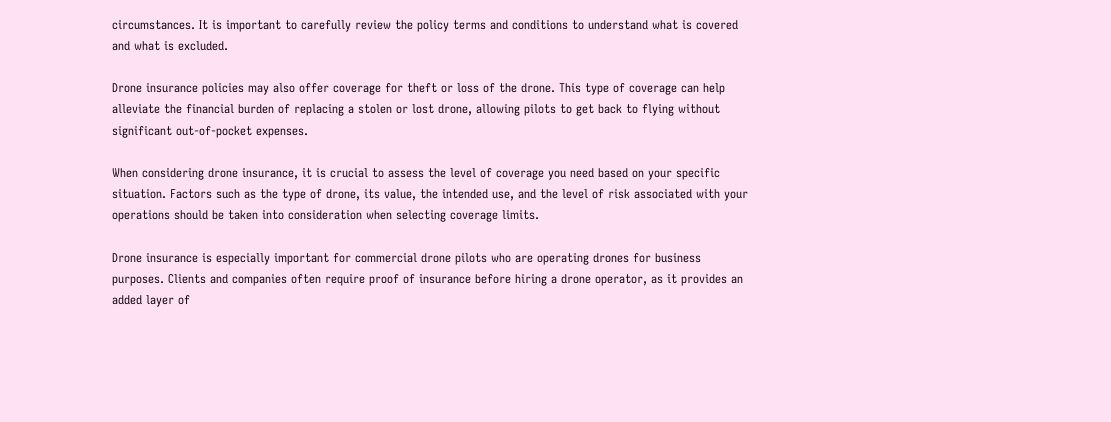circumstances. It is important to carefully review the policy terms and conditions to understand what is covered and what is excluded.

Drone insurance policies may also offer coverage for theft or loss of the drone. This type of coverage can help alleviate the financial burden of replacing a stolen or lost drone, allowing pilots to get back to flying without significant out-of-pocket expenses.

When considering drone insurance, it is crucial to assess the level of coverage you need based on your specific situation. Factors such as the type of drone, its value, the intended use, and the level of risk associated with your operations should be taken into consideration when selecting coverage limits.

Drone insurance is especially important for commercial drone pilots who are operating drones for business purposes. Clients and companies often require proof of insurance before hiring a drone operator, as it provides an added layer of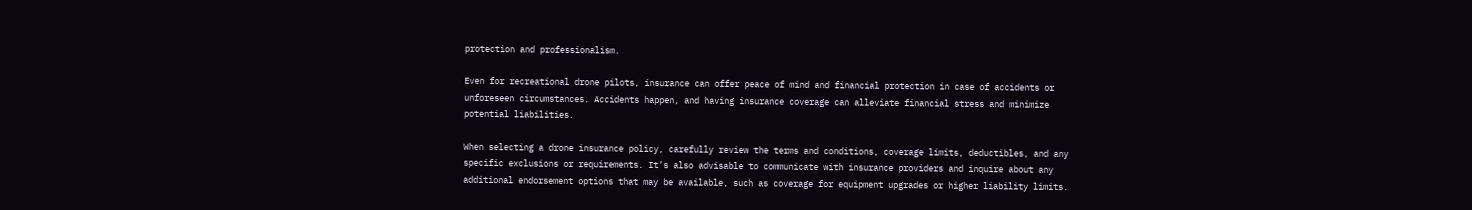protection and professionalism.

Even for recreational drone pilots, insurance can offer peace of mind and financial protection in case of accidents or unforeseen circumstances. Accidents happen, and having insurance coverage can alleviate financial stress and minimize potential liabilities.

When selecting a drone insurance policy, carefully review the terms and conditions, coverage limits, deductibles, and any specific exclusions or requirements. It’s also advisable to communicate with insurance providers and inquire about any additional endorsement options that may be available, such as coverage for equipment upgrades or higher liability limits.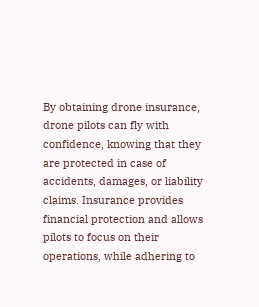By obtaining drone insurance, drone pilots can fly with confidence, knowing that they are protected in case of accidents, damages, or liability claims. Insurance provides financial protection and allows pilots to focus on their operations, while adhering to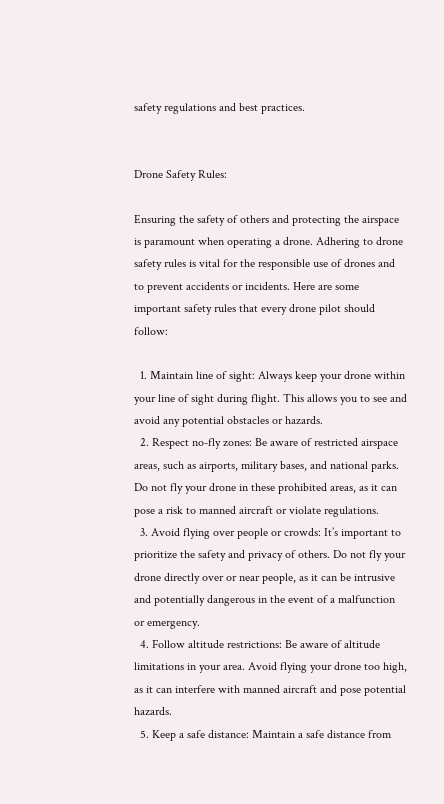safety regulations and best practices.


Drone Safety Rules:

Ensuring the safety of others and protecting the airspace is paramount when operating a drone. Adhering to drone safety rules is vital for the responsible use of drones and to prevent accidents or incidents. Here are some important safety rules that every drone pilot should follow:

  1. Maintain line of sight: Always keep your drone within your line of sight during flight. This allows you to see and avoid any potential obstacles or hazards.
  2. Respect no-fly zones: Be aware of restricted airspace areas, such as airports, military bases, and national parks. Do not fly your drone in these prohibited areas, as it can pose a risk to manned aircraft or violate regulations.
  3. Avoid flying over people or crowds: It’s important to prioritize the safety and privacy of others. Do not fly your drone directly over or near people, as it can be intrusive and potentially dangerous in the event of a malfunction or emergency.
  4. Follow altitude restrictions: Be aware of altitude limitations in your area. Avoid flying your drone too high, as it can interfere with manned aircraft and pose potential hazards.
  5. Keep a safe distance: Maintain a safe distance from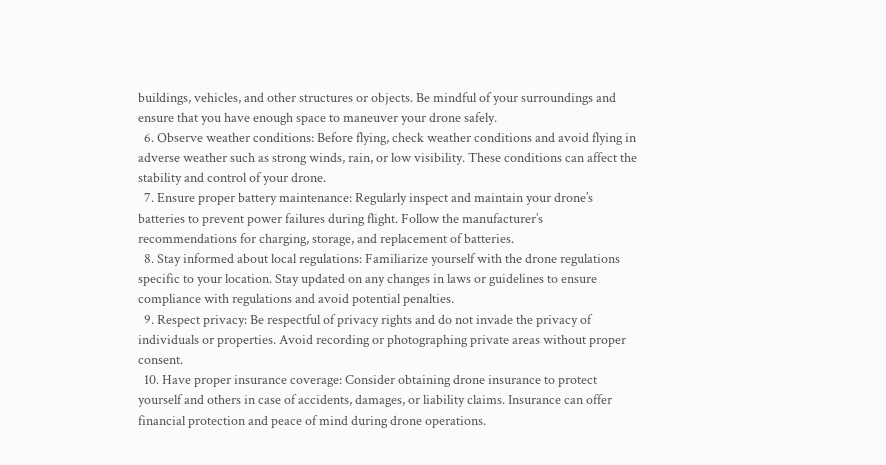buildings, vehicles, and other structures or objects. Be mindful of your surroundings and ensure that you have enough space to maneuver your drone safely.
  6. Observe weather conditions: Before flying, check weather conditions and avoid flying in adverse weather such as strong winds, rain, or low visibility. These conditions can affect the stability and control of your drone.
  7. Ensure proper battery maintenance: Regularly inspect and maintain your drone’s batteries to prevent power failures during flight. Follow the manufacturer’s recommendations for charging, storage, and replacement of batteries.
  8. Stay informed about local regulations: Familiarize yourself with the drone regulations specific to your location. Stay updated on any changes in laws or guidelines to ensure compliance with regulations and avoid potential penalties.
  9. Respect privacy: Be respectful of privacy rights and do not invade the privacy of individuals or properties. Avoid recording or photographing private areas without proper consent.
  10. Have proper insurance coverage: Consider obtaining drone insurance to protect yourself and others in case of accidents, damages, or liability claims. Insurance can offer financial protection and peace of mind during drone operations.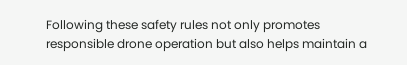Following these safety rules not only promotes responsible drone operation but also helps maintain a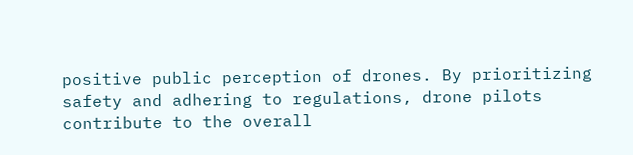positive public perception of drones. By prioritizing safety and adhering to regulations, drone pilots contribute to the overall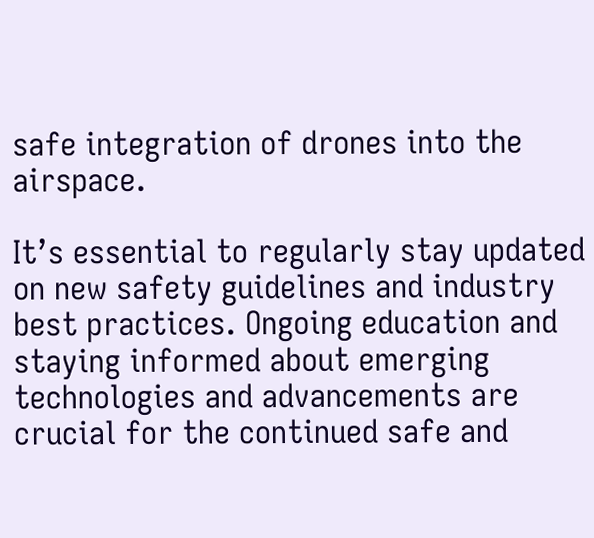safe integration of drones into the airspace.

It’s essential to regularly stay updated on new safety guidelines and industry best practices. Ongoing education and staying informed about emerging technologies and advancements are crucial for the continued safe and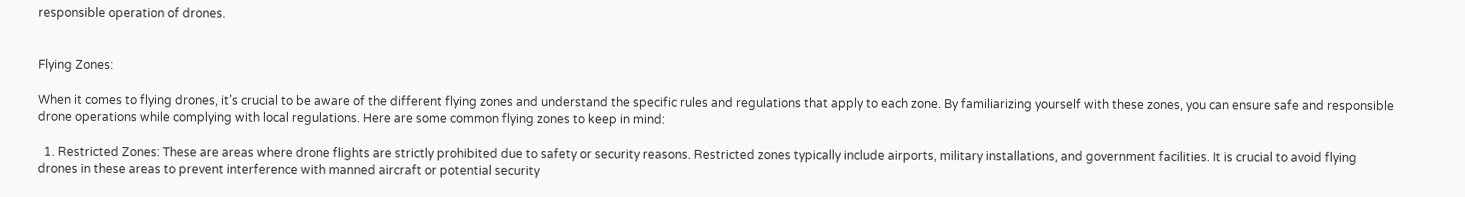responsible operation of drones.


Flying Zones:

When it comes to flying drones, it’s crucial to be aware of the different flying zones and understand the specific rules and regulations that apply to each zone. By familiarizing yourself with these zones, you can ensure safe and responsible drone operations while complying with local regulations. Here are some common flying zones to keep in mind:

  1. Restricted Zones: These are areas where drone flights are strictly prohibited due to safety or security reasons. Restricted zones typically include airports, military installations, and government facilities. It is crucial to avoid flying drones in these areas to prevent interference with manned aircraft or potential security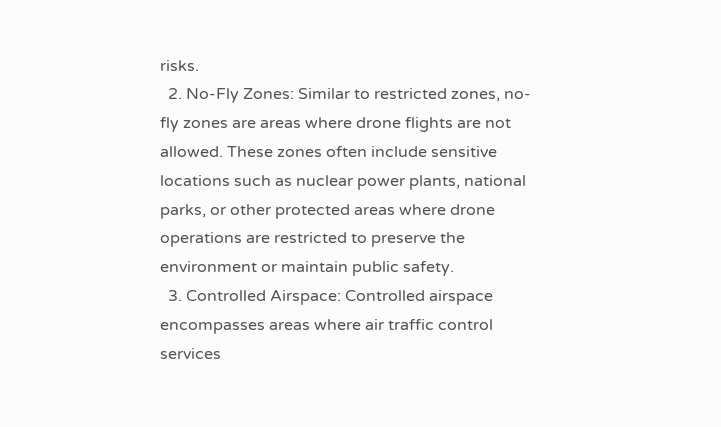risks.
  2. No-Fly Zones: Similar to restricted zones, no-fly zones are areas where drone flights are not allowed. These zones often include sensitive locations such as nuclear power plants, national parks, or other protected areas where drone operations are restricted to preserve the environment or maintain public safety.
  3. Controlled Airspace: Controlled airspace encompasses areas where air traffic control services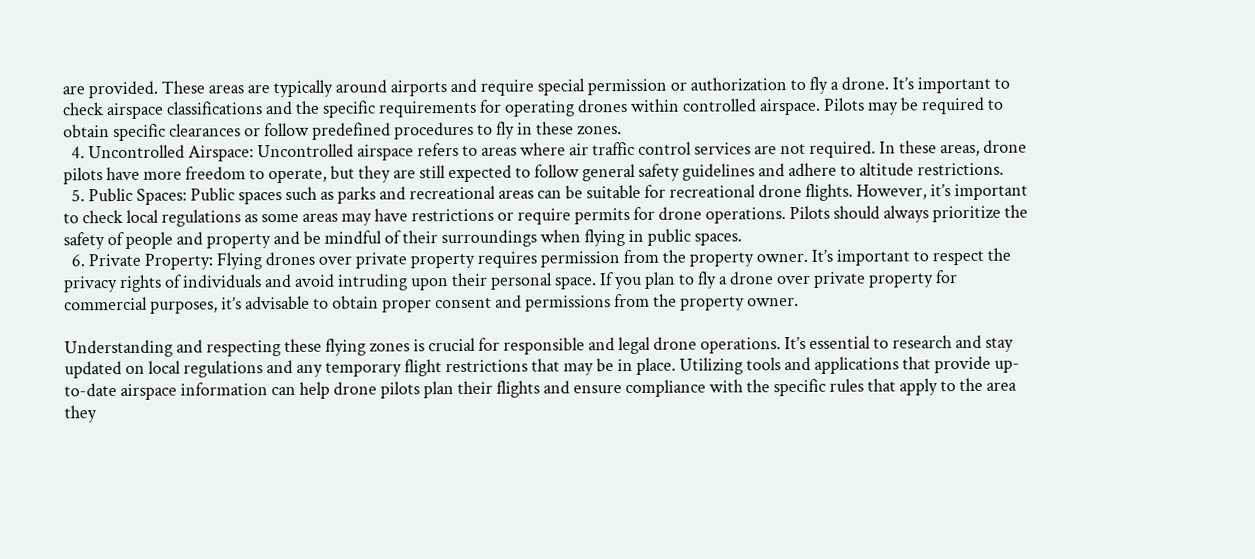are provided. These areas are typically around airports and require special permission or authorization to fly a drone. It’s important to check airspace classifications and the specific requirements for operating drones within controlled airspace. Pilots may be required to obtain specific clearances or follow predefined procedures to fly in these zones.
  4. Uncontrolled Airspace: Uncontrolled airspace refers to areas where air traffic control services are not required. In these areas, drone pilots have more freedom to operate, but they are still expected to follow general safety guidelines and adhere to altitude restrictions.
  5. Public Spaces: Public spaces such as parks and recreational areas can be suitable for recreational drone flights. However, it’s important to check local regulations as some areas may have restrictions or require permits for drone operations. Pilots should always prioritize the safety of people and property and be mindful of their surroundings when flying in public spaces.
  6. Private Property: Flying drones over private property requires permission from the property owner. It’s important to respect the privacy rights of individuals and avoid intruding upon their personal space. If you plan to fly a drone over private property for commercial purposes, it’s advisable to obtain proper consent and permissions from the property owner.

Understanding and respecting these flying zones is crucial for responsible and legal drone operations. It’s essential to research and stay updated on local regulations and any temporary flight restrictions that may be in place. Utilizing tools and applications that provide up-to-date airspace information can help drone pilots plan their flights and ensure compliance with the specific rules that apply to the area they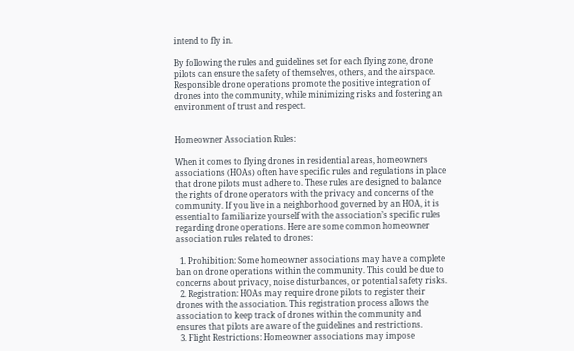intend to fly in.

By following the rules and guidelines set for each flying zone, drone pilots can ensure the safety of themselves, others, and the airspace. Responsible drone operations promote the positive integration of drones into the community, while minimizing risks and fostering an environment of trust and respect.


Homeowner Association Rules:

When it comes to flying drones in residential areas, homeowners associations (HOAs) often have specific rules and regulations in place that drone pilots must adhere to. These rules are designed to balance the rights of drone operators with the privacy and concerns of the community. If you live in a neighborhood governed by an HOA, it is essential to familiarize yourself with the association’s specific rules regarding drone operations. Here are some common homeowner association rules related to drones:

  1. Prohibition: Some homeowner associations may have a complete ban on drone operations within the community. This could be due to concerns about privacy, noise disturbances, or potential safety risks.
  2. Registration: HOAs may require drone pilots to register their drones with the association. This registration process allows the association to keep track of drones within the community and ensures that pilots are aware of the guidelines and restrictions.
  3. Flight Restrictions: Homeowner associations may impose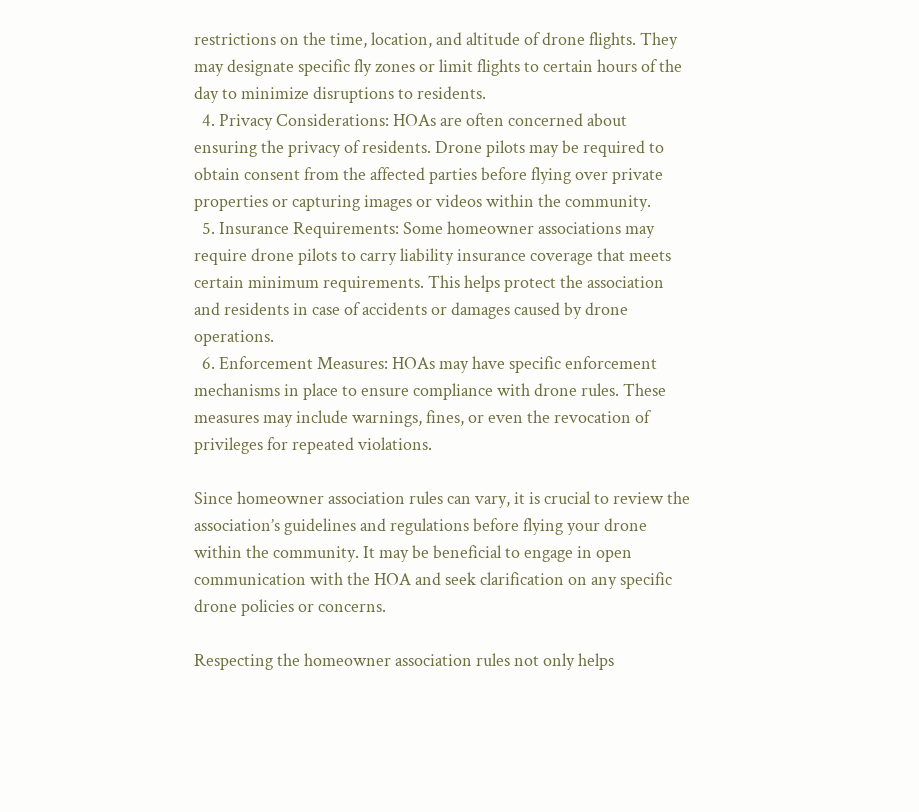restrictions on the time, location, and altitude of drone flights. They may designate specific fly zones or limit flights to certain hours of the day to minimize disruptions to residents.
  4. Privacy Considerations: HOAs are often concerned about ensuring the privacy of residents. Drone pilots may be required to obtain consent from the affected parties before flying over private properties or capturing images or videos within the community.
  5. Insurance Requirements: Some homeowner associations may require drone pilots to carry liability insurance coverage that meets certain minimum requirements. This helps protect the association and residents in case of accidents or damages caused by drone operations.
  6. Enforcement Measures: HOAs may have specific enforcement mechanisms in place to ensure compliance with drone rules. These measures may include warnings, fines, or even the revocation of privileges for repeated violations.

Since homeowner association rules can vary, it is crucial to review the association’s guidelines and regulations before flying your drone within the community. It may be beneficial to engage in open communication with the HOA and seek clarification on any specific drone policies or concerns.

Respecting the homeowner association rules not only helps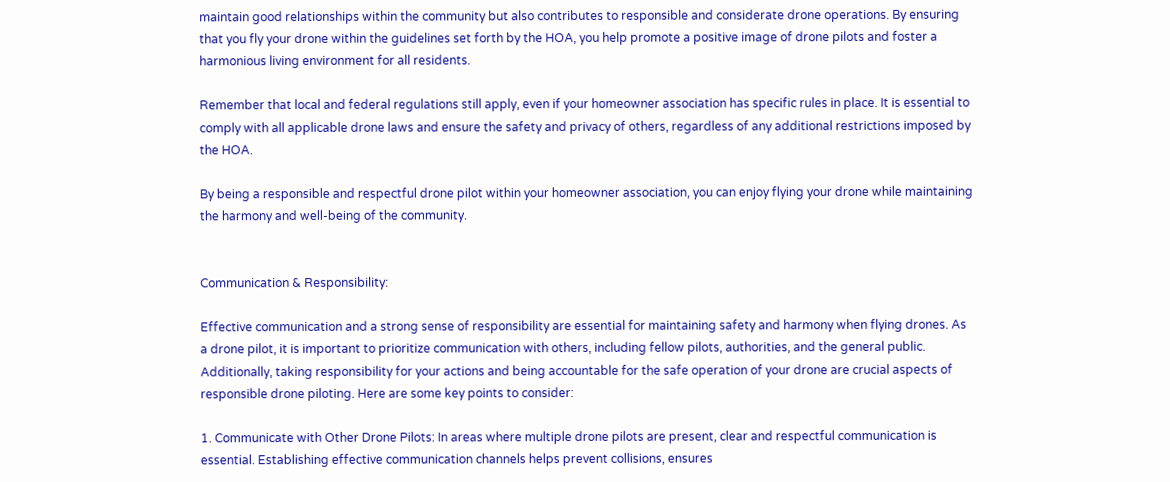maintain good relationships within the community but also contributes to responsible and considerate drone operations. By ensuring that you fly your drone within the guidelines set forth by the HOA, you help promote a positive image of drone pilots and foster a harmonious living environment for all residents.

Remember that local and federal regulations still apply, even if your homeowner association has specific rules in place. It is essential to comply with all applicable drone laws and ensure the safety and privacy of others, regardless of any additional restrictions imposed by the HOA.

By being a responsible and respectful drone pilot within your homeowner association, you can enjoy flying your drone while maintaining the harmony and well-being of the community.


Communication & Responsibility:

Effective communication and a strong sense of responsibility are essential for maintaining safety and harmony when flying drones. As a drone pilot, it is important to prioritize communication with others, including fellow pilots, authorities, and the general public. Additionally, taking responsibility for your actions and being accountable for the safe operation of your drone are crucial aspects of responsible drone piloting. Here are some key points to consider:

1. Communicate with Other Drone Pilots: In areas where multiple drone pilots are present, clear and respectful communication is essential. Establishing effective communication channels helps prevent collisions, ensures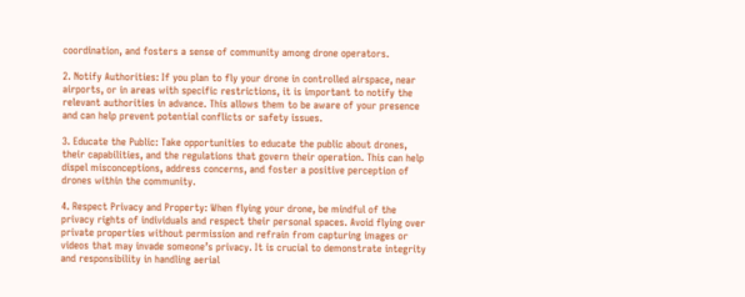coordination, and fosters a sense of community among drone operators.

2. Notify Authorities: If you plan to fly your drone in controlled airspace, near airports, or in areas with specific restrictions, it is important to notify the relevant authorities in advance. This allows them to be aware of your presence and can help prevent potential conflicts or safety issues.

3. Educate the Public: Take opportunities to educate the public about drones, their capabilities, and the regulations that govern their operation. This can help dispel misconceptions, address concerns, and foster a positive perception of drones within the community.

4. Respect Privacy and Property: When flying your drone, be mindful of the privacy rights of individuals and respect their personal spaces. Avoid flying over private properties without permission and refrain from capturing images or videos that may invade someone’s privacy. It is crucial to demonstrate integrity and responsibility in handling aerial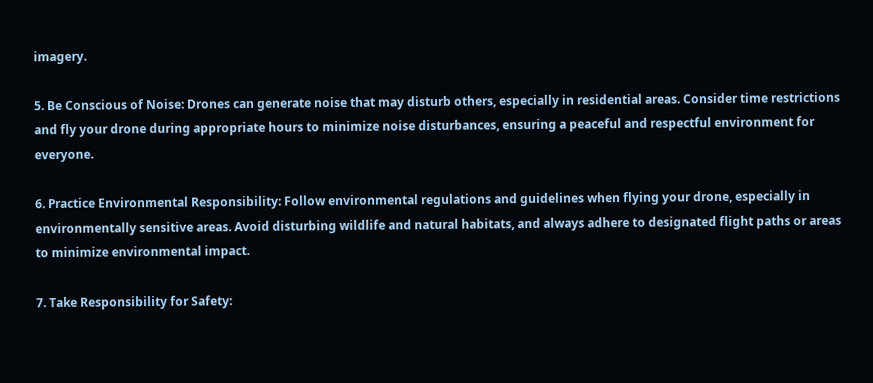imagery.

5. Be Conscious of Noise: Drones can generate noise that may disturb others, especially in residential areas. Consider time restrictions and fly your drone during appropriate hours to minimize noise disturbances, ensuring a peaceful and respectful environment for everyone.

6. Practice Environmental Responsibility: Follow environmental regulations and guidelines when flying your drone, especially in environmentally sensitive areas. Avoid disturbing wildlife and natural habitats, and always adhere to designated flight paths or areas to minimize environmental impact.

7. Take Responsibility for Safety: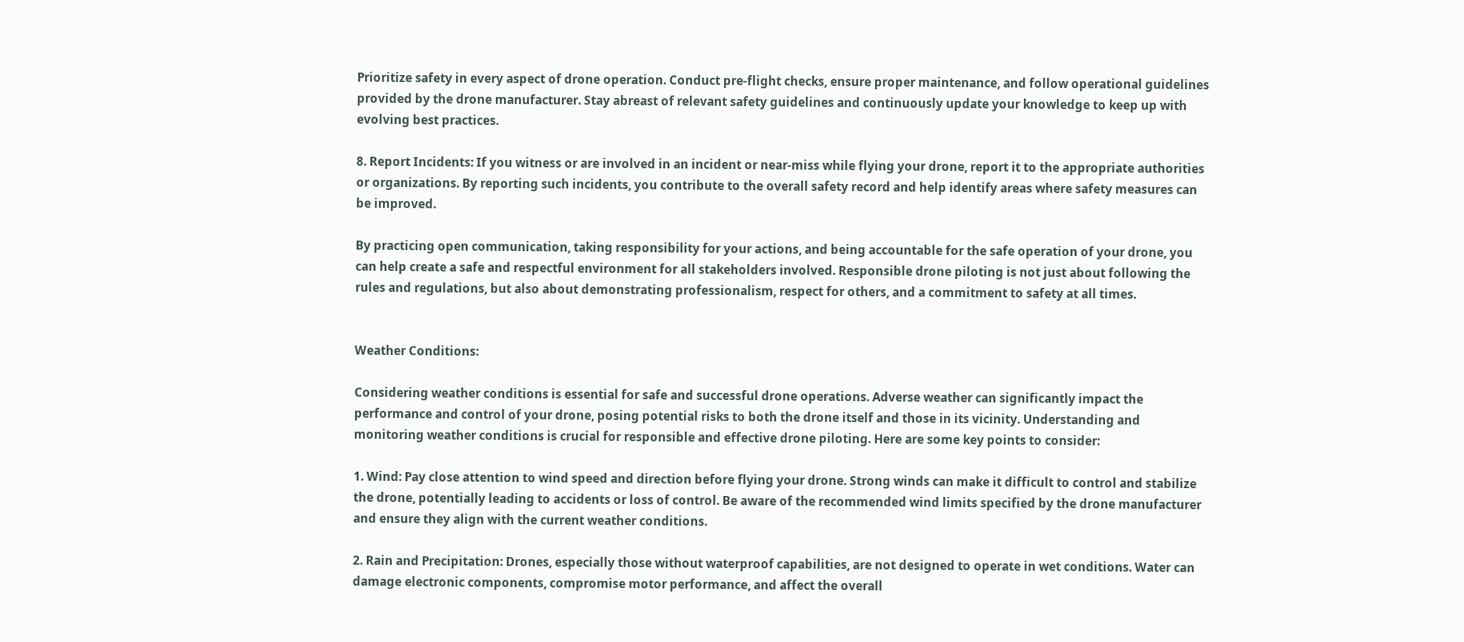Prioritize safety in every aspect of drone operation. Conduct pre-flight checks, ensure proper maintenance, and follow operational guidelines provided by the drone manufacturer. Stay abreast of relevant safety guidelines and continuously update your knowledge to keep up with evolving best practices.

8. Report Incidents: If you witness or are involved in an incident or near-miss while flying your drone, report it to the appropriate authorities or organizations. By reporting such incidents, you contribute to the overall safety record and help identify areas where safety measures can be improved.

By practicing open communication, taking responsibility for your actions, and being accountable for the safe operation of your drone, you can help create a safe and respectful environment for all stakeholders involved. Responsible drone piloting is not just about following the rules and regulations, but also about demonstrating professionalism, respect for others, and a commitment to safety at all times.


Weather Conditions:

Considering weather conditions is essential for safe and successful drone operations. Adverse weather can significantly impact the performance and control of your drone, posing potential risks to both the drone itself and those in its vicinity. Understanding and monitoring weather conditions is crucial for responsible and effective drone piloting. Here are some key points to consider:

1. Wind: Pay close attention to wind speed and direction before flying your drone. Strong winds can make it difficult to control and stabilize the drone, potentially leading to accidents or loss of control. Be aware of the recommended wind limits specified by the drone manufacturer and ensure they align with the current weather conditions.

2. Rain and Precipitation: Drones, especially those without waterproof capabilities, are not designed to operate in wet conditions. Water can damage electronic components, compromise motor performance, and affect the overall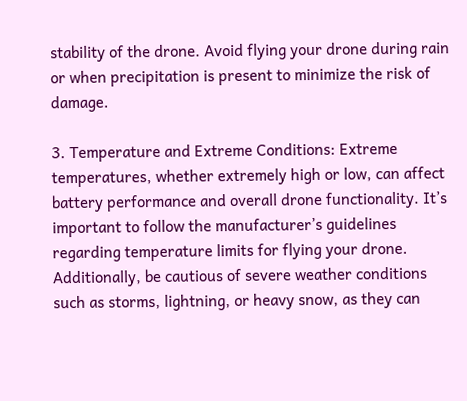stability of the drone. Avoid flying your drone during rain or when precipitation is present to minimize the risk of damage.

3. Temperature and Extreme Conditions: Extreme temperatures, whether extremely high or low, can affect battery performance and overall drone functionality. It’s important to follow the manufacturer’s guidelines regarding temperature limits for flying your drone. Additionally, be cautious of severe weather conditions such as storms, lightning, or heavy snow, as they can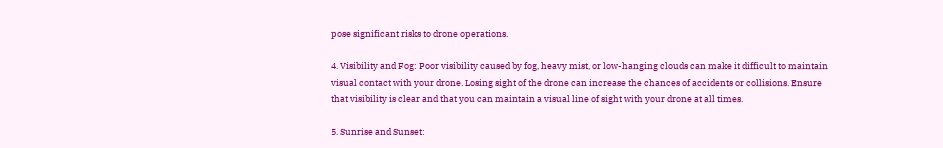pose significant risks to drone operations.

4. Visibility and Fog: Poor visibility caused by fog, heavy mist, or low-hanging clouds can make it difficult to maintain visual contact with your drone. Losing sight of the drone can increase the chances of accidents or collisions. Ensure that visibility is clear and that you can maintain a visual line of sight with your drone at all times.

5. Sunrise and Sunset: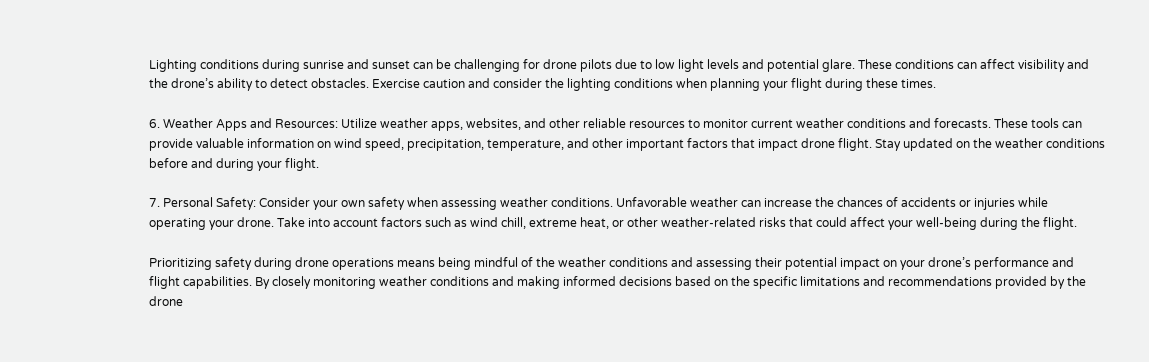Lighting conditions during sunrise and sunset can be challenging for drone pilots due to low light levels and potential glare. These conditions can affect visibility and the drone’s ability to detect obstacles. Exercise caution and consider the lighting conditions when planning your flight during these times.

6. Weather Apps and Resources: Utilize weather apps, websites, and other reliable resources to monitor current weather conditions and forecasts. These tools can provide valuable information on wind speed, precipitation, temperature, and other important factors that impact drone flight. Stay updated on the weather conditions before and during your flight.

7. Personal Safety: Consider your own safety when assessing weather conditions. Unfavorable weather can increase the chances of accidents or injuries while operating your drone. Take into account factors such as wind chill, extreme heat, or other weather-related risks that could affect your well-being during the flight.

Prioritizing safety during drone operations means being mindful of the weather conditions and assessing their potential impact on your drone’s performance and flight capabilities. By closely monitoring weather conditions and making informed decisions based on the specific limitations and recommendations provided by the drone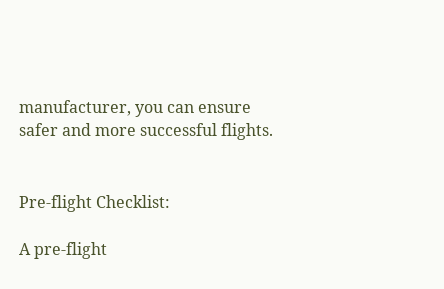manufacturer, you can ensure safer and more successful flights.


Pre-flight Checklist:

A pre-flight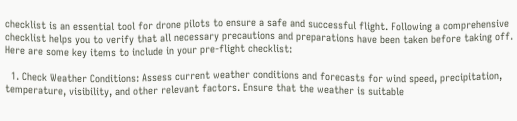checklist is an essential tool for drone pilots to ensure a safe and successful flight. Following a comprehensive checklist helps you to verify that all necessary precautions and preparations have been taken before taking off. Here are some key items to include in your pre-flight checklist:

  1. Check Weather Conditions: Assess current weather conditions and forecasts for wind speed, precipitation, temperature, visibility, and other relevant factors. Ensure that the weather is suitable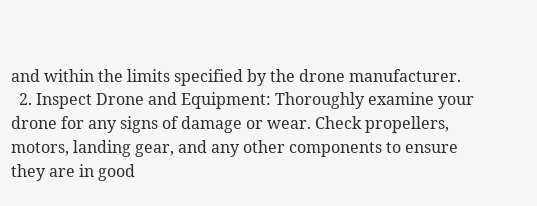and within the limits specified by the drone manufacturer.
  2. Inspect Drone and Equipment: Thoroughly examine your drone for any signs of damage or wear. Check propellers, motors, landing gear, and any other components to ensure they are in good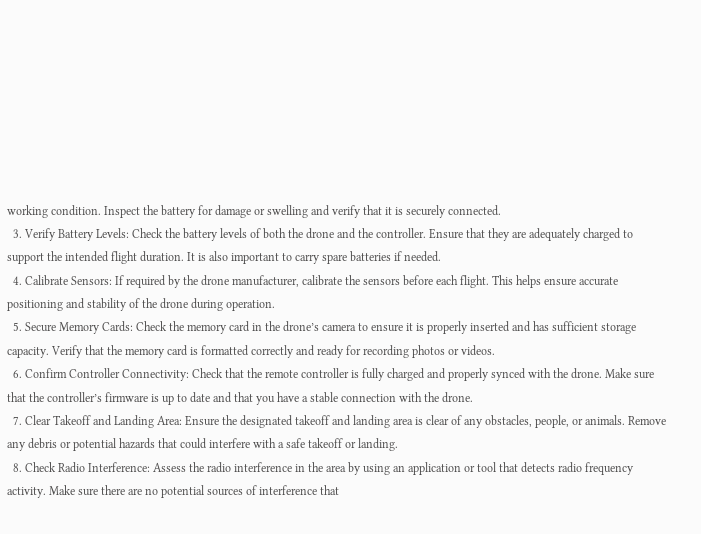working condition. Inspect the battery for damage or swelling and verify that it is securely connected.
  3. Verify Battery Levels: Check the battery levels of both the drone and the controller. Ensure that they are adequately charged to support the intended flight duration. It is also important to carry spare batteries if needed.
  4. Calibrate Sensors: If required by the drone manufacturer, calibrate the sensors before each flight. This helps ensure accurate positioning and stability of the drone during operation.
  5. Secure Memory Cards: Check the memory card in the drone’s camera to ensure it is properly inserted and has sufficient storage capacity. Verify that the memory card is formatted correctly and ready for recording photos or videos.
  6. Confirm Controller Connectivity: Check that the remote controller is fully charged and properly synced with the drone. Make sure that the controller’s firmware is up to date and that you have a stable connection with the drone.
  7. Clear Takeoff and Landing Area: Ensure the designated takeoff and landing area is clear of any obstacles, people, or animals. Remove any debris or potential hazards that could interfere with a safe takeoff or landing.
  8. Check Radio Interference: Assess the radio interference in the area by using an application or tool that detects radio frequency activity. Make sure there are no potential sources of interference that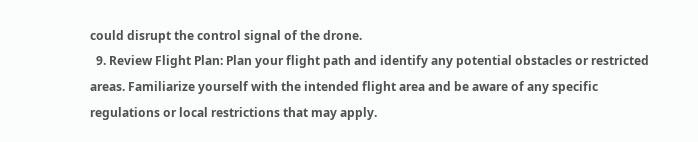could disrupt the control signal of the drone.
  9. Review Flight Plan: Plan your flight path and identify any potential obstacles or restricted areas. Familiarize yourself with the intended flight area and be aware of any specific regulations or local restrictions that may apply.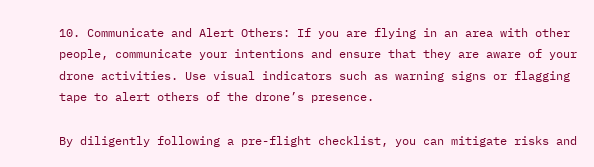10. Communicate and Alert Others: If you are flying in an area with other people, communicate your intentions and ensure that they are aware of your drone activities. Use visual indicators such as warning signs or flagging tape to alert others of the drone’s presence.

By diligently following a pre-flight checklist, you can mitigate risks and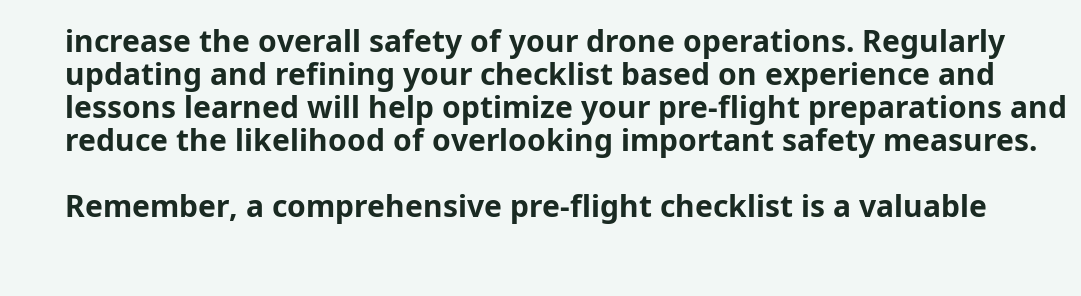increase the overall safety of your drone operations. Regularly updating and refining your checklist based on experience and lessons learned will help optimize your pre-flight preparations and reduce the likelihood of overlooking important safety measures.

Remember, a comprehensive pre-flight checklist is a valuable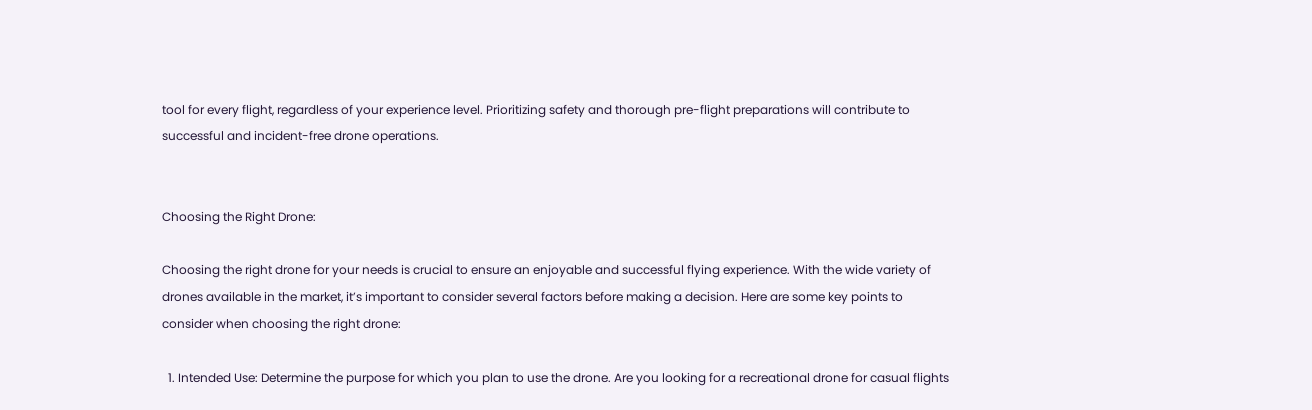tool for every flight, regardless of your experience level. Prioritizing safety and thorough pre-flight preparations will contribute to successful and incident-free drone operations.


Choosing the Right Drone:

Choosing the right drone for your needs is crucial to ensure an enjoyable and successful flying experience. With the wide variety of drones available in the market, it’s important to consider several factors before making a decision. Here are some key points to consider when choosing the right drone:

  1. Intended Use: Determine the purpose for which you plan to use the drone. Are you looking for a recreational drone for casual flights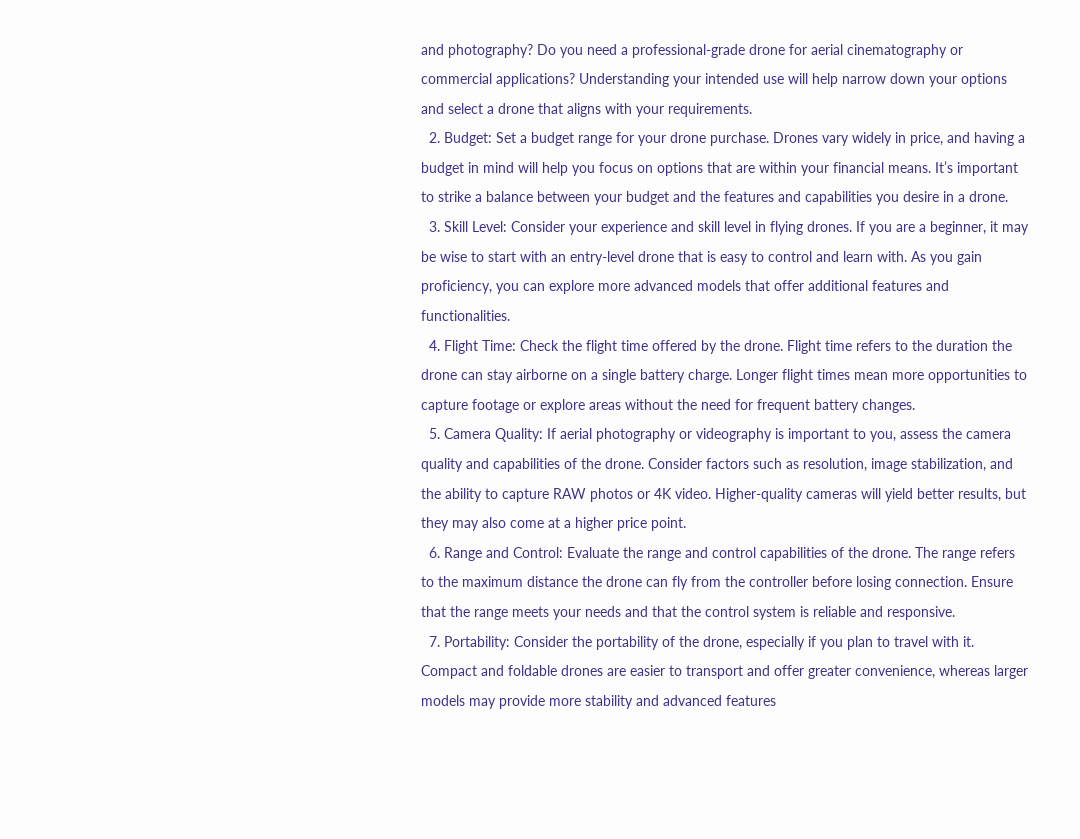and photography? Do you need a professional-grade drone for aerial cinematography or commercial applications? Understanding your intended use will help narrow down your options and select a drone that aligns with your requirements.
  2. Budget: Set a budget range for your drone purchase. Drones vary widely in price, and having a budget in mind will help you focus on options that are within your financial means. It’s important to strike a balance between your budget and the features and capabilities you desire in a drone.
  3. Skill Level: Consider your experience and skill level in flying drones. If you are a beginner, it may be wise to start with an entry-level drone that is easy to control and learn with. As you gain proficiency, you can explore more advanced models that offer additional features and functionalities.
  4. Flight Time: Check the flight time offered by the drone. Flight time refers to the duration the drone can stay airborne on a single battery charge. Longer flight times mean more opportunities to capture footage or explore areas without the need for frequent battery changes.
  5. Camera Quality: If aerial photography or videography is important to you, assess the camera quality and capabilities of the drone. Consider factors such as resolution, image stabilization, and the ability to capture RAW photos or 4K video. Higher-quality cameras will yield better results, but they may also come at a higher price point.
  6. Range and Control: Evaluate the range and control capabilities of the drone. The range refers to the maximum distance the drone can fly from the controller before losing connection. Ensure that the range meets your needs and that the control system is reliable and responsive.
  7. Portability: Consider the portability of the drone, especially if you plan to travel with it. Compact and foldable drones are easier to transport and offer greater convenience, whereas larger models may provide more stability and advanced features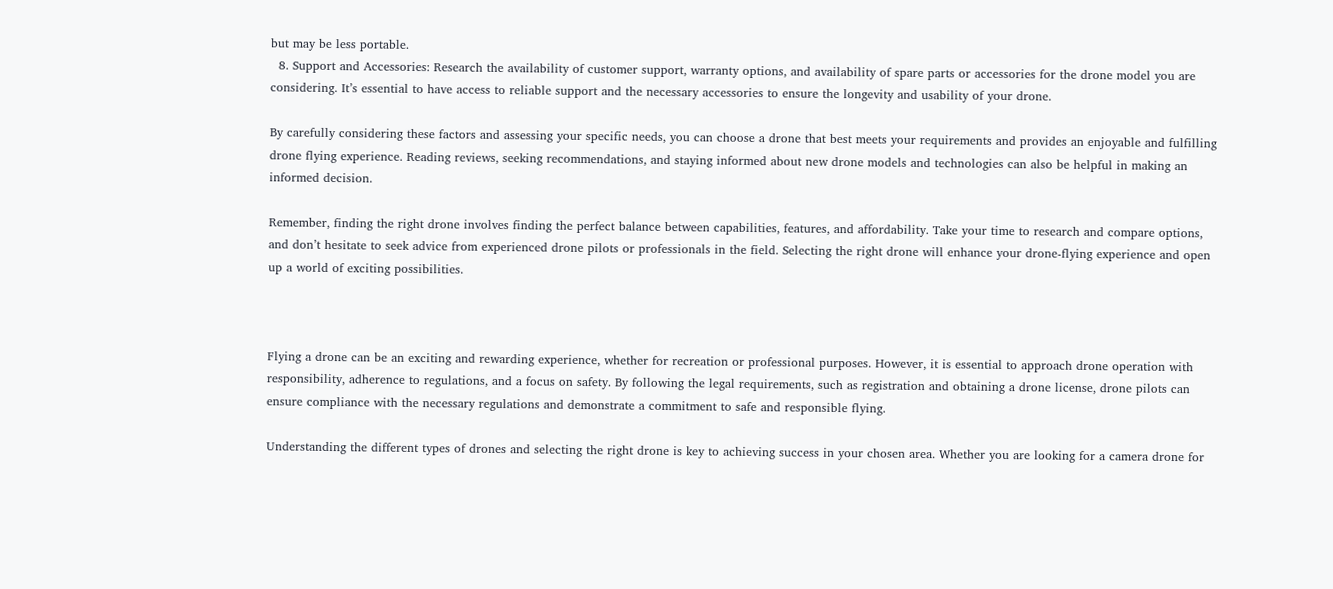but may be less portable.
  8. Support and Accessories: Research the availability of customer support, warranty options, and availability of spare parts or accessories for the drone model you are considering. It’s essential to have access to reliable support and the necessary accessories to ensure the longevity and usability of your drone.

By carefully considering these factors and assessing your specific needs, you can choose a drone that best meets your requirements and provides an enjoyable and fulfilling drone flying experience. Reading reviews, seeking recommendations, and staying informed about new drone models and technologies can also be helpful in making an informed decision.

Remember, finding the right drone involves finding the perfect balance between capabilities, features, and affordability. Take your time to research and compare options, and don’t hesitate to seek advice from experienced drone pilots or professionals in the field. Selecting the right drone will enhance your drone-flying experience and open up a world of exciting possibilities.



Flying a drone can be an exciting and rewarding experience, whether for recreation or professional purposes. However, it is essential to approach drone operation with responsibility, adherence to regulations, and a focus on safety. By following the legal requirements, such as registration and obtaining a drone license, drone pilots can ensure compliance with the necessary regulations and demonstrate a commitment to safe and responsible flying.

Understanding the different types of drones and selecting the right drone is key to achieving success in your chosen area. Whether you are looking for a camera drone for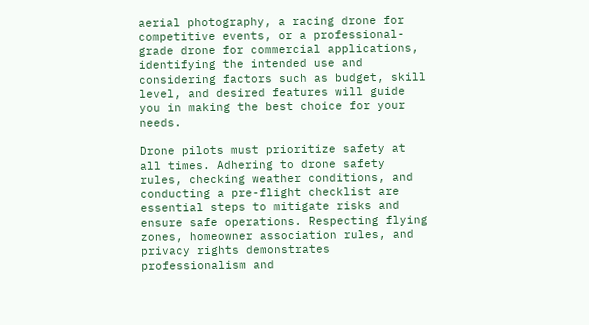aerial photography, a racing drone for competitive events, or a professional-grade drone for commercial applications, identifying the intended use and considering factors such as budget, skill level, and desired features will guide you in making the best choice for your needs.

Drone pilots must prioritize safety at all times. Adhering to drone safety rules, checking weather conditions, and conducting a pre-flight checklist are essential steps to mitigate risks and ensure safe operations. Respecting flying zones, homeowner association rules, and privacy rights demonstrates professionalism and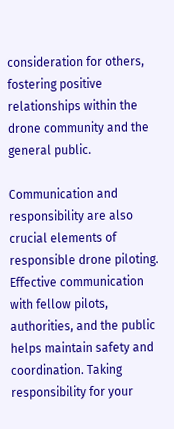consideration for others, fostering positive relationships within the drone community and the general public.

Communication and responsibility are also crucial elements of responsible drone piloting. Effective communication with fellow pilots, authorities, and the public helps maintain safety and coordination. Taking responsibility for your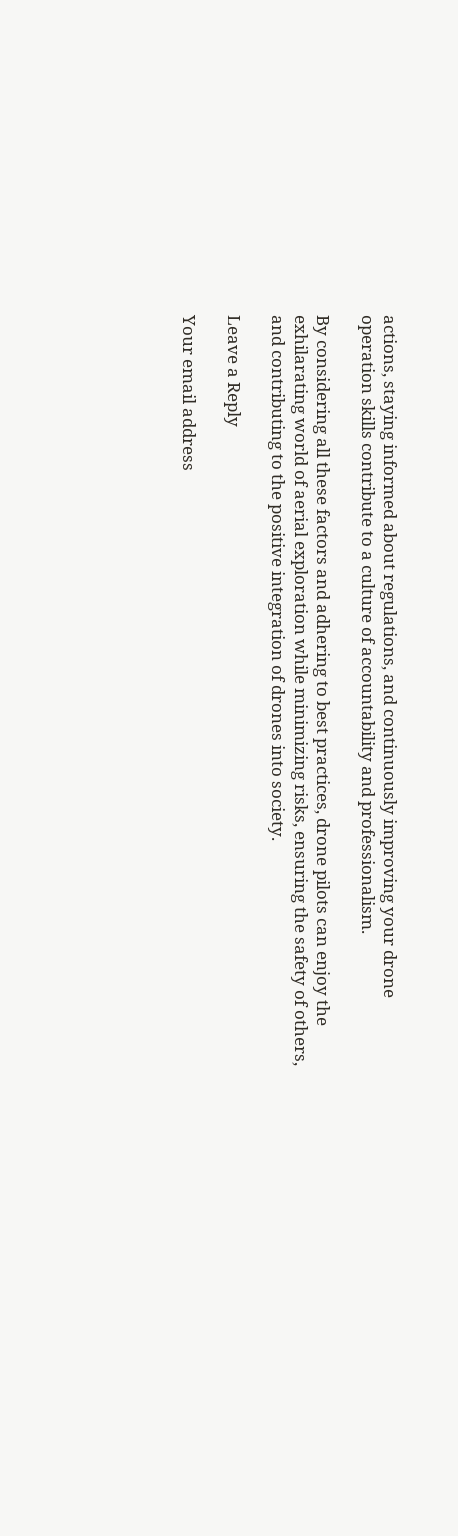actions, staying informed about regulations, and continuously improving your drone operation skills contribute to a culture of accountability and professionalism.

By considering all these factors and adhering to best practices, drone pilots can enjoy the exhilarating world of aerial exploration while minimizing risks, ensuring the safety of others, and contributing to the positive integration of drones into society.

Leave a Reply

Your email address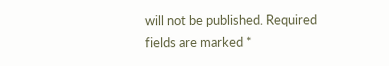will not be published. Required fields are marked *